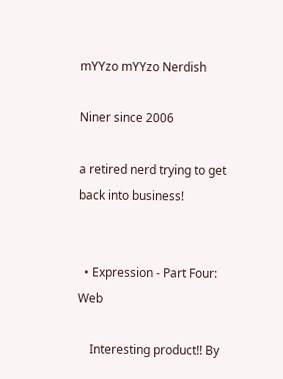mYYzo mYYzo Nerdish

Niner since 2006

a retired nerd trying to get back into business!


  • Expression - Part Four: Web

    Interesting product!! By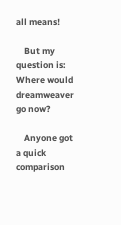all means!

    But my question is: Where would dreamweaver go now?

    Anyone got a quick comparison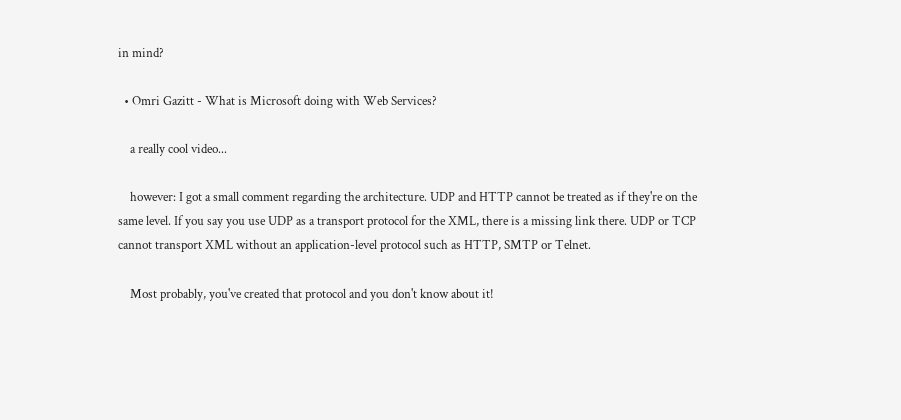in mind?

  • Omri Gazitt - What is Microsoft doing with Web Services?

    a really cool video...

    however: I got a small comment regarding the architecture. UDP and HTTP cannot be treated as if they're on the same level. If you say you use UDP as a transport protocol for the XML, there is a missing link there. UDP or TCP cannot transport XML without an application-level protocol such as HTTP, SMTP or Telnet.

    Most probably, you've created that protocol and you don't know about it!